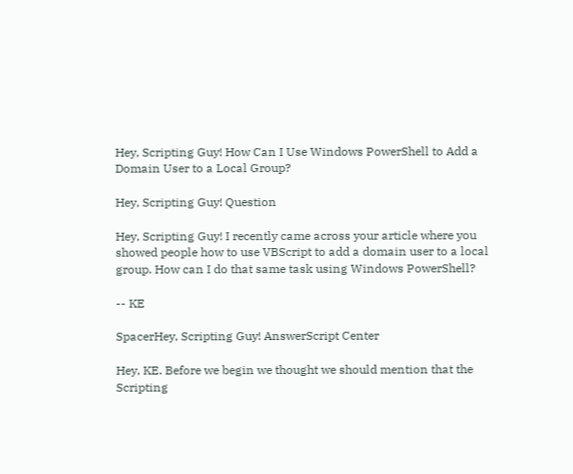Hey, Scripting Guy! How Can I Use Windows PowerShell to Add a Domain User to a Local Group?

Hey, Scripting Guy! Question

Hey, Scripting Guy! I recently came across your article where you showed people how to use VBScript to add a domain user to a local group. How can I do that same task using Windows PowerShell?

-- KE

SpacerHey, Scripting Guy! AnswerScript Center

Hey, KE. Before we begin we thought we should mention that the Scripting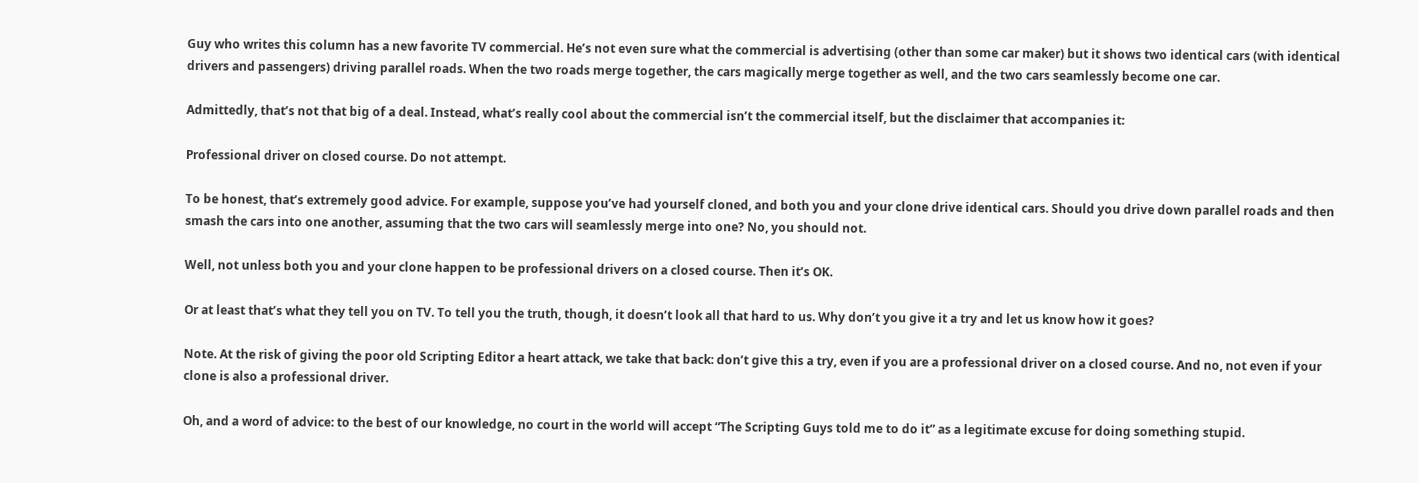Guy who writes this column has a new favorite TV commercial. He’s not even sure what the commercial is advertising (other than some car maker) but it shows two identical cars (with identical drivers and passengers) driving parallel roads. When the two roads merge together, the cars magically merge together as well, and the two cars seamlessly become one car.

Admittedly, that’s not that big of a deal. Instead, what’s really cool about the commercial isn’t the commercial itself, but the disclaimer that accompanies it:

Professional driver on closed course. Do not attempt.

To be honest, that’s extremely good advice. For example, suppose you’ve had yourself cloned, and both you and your clone drive identical cars. Should you drive down parallel roads and then smash the cars into one another, assuming that the two cars will seamlessly merge into one? No, you should not.

Well, not unless both you and your clone happen to be professional drivers on a closed course. Then it’s OK.

Or at least that’s what they tell you on TV. To tell you the truth, though, it doesn’t look all that hard to us. Why don’t you give it a try and let us know how it goes?

Note. At the risk of giving the poor old Scripting Editor a heart attack, we take that back: don’t give this a try, even if you are a professional driver on a closed course. And no, not even if your clone is also a professional driver.

Oh, and a word of advice: to the best of our knowledge, no court in the world will accept “The Scripting Guys told me to do it” as a legitimate excuse for doing something stupid.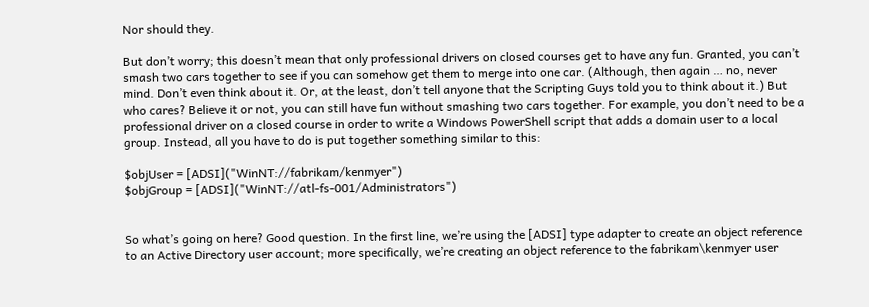Nor should they.

But don’t worry; this doesn’t mean that only professional drivers on closed courses get to have any fun. Granted, you can’t smash two cars together to see if you can somehow get them to merge into one car. (Although, then again … no, never mind. Don’t even think about it. Or, at the least, don’t tell anyone that the Scripting Guys told you to think about it.) But who cares? Believe it or not, you can still have fun without smashing two cars together. For example, you don’t need to be a professional driver on a closed course in order to write a Windows PowerShell script that adds a domain user to a local group. Instead, all you have to do is put together something similar to this:

$objUser = [ADSI]("WinNT://fabrikam/kenmyer")
$objGroup = [ADSI]("WinNT://atl-fs-001/Administrators")


So what’s going on here? Good question. In the first line, we’re using the [ADSI] type adapter to create an object reference to an Active Directory user account; more specifically, we’re creating an object reference to the fabrikam\kenmyer user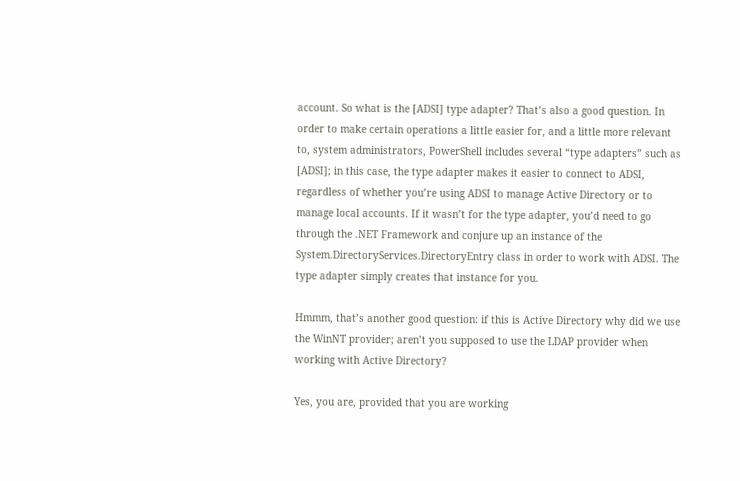account. So what is the [ADSI] type adapter? That’s also a good question. In order to make certain operations a little easier for, and a little more relevant to, system administrators, PowerShell includes several “type adapters” such as [ADSI]; in this case, the type adapter makes it easier to connect to ADSI, regardless of whether you’re using ADSI to manage Active Directory or to manage local accounts. If it wasn’t for the type adapter, you’d need to go through the .NET Framework and conjure up an instance of the System.DirectoryServices.DirectoryEntry class in order to work with ADSI. The type adapter simply creates that instance for you.

Hmmm, that’s another good question: if this is Active Directory why did we use the WinNT provider; aren’t you supposed to use the LDAP provider when working with Active Directory?

Yes, you are, provided that you are working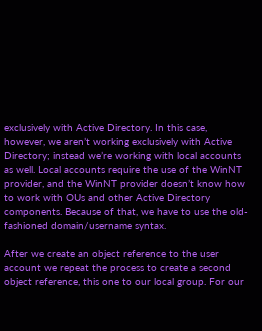exclusively with Active Directory. In this case, however, we aren’t working exclusively with Active Directory; instead we’re working with local accounts as well. Local accounts require the use of the WinNT provider, and the WinNT provider doesn’t know how to work with OUs and other Active Directory components. Because of that, we have to use the old-fashioned domain/username syntax.

After we create an object reference to the user account we repeat the process to create a second object reference, this one to our local group. For our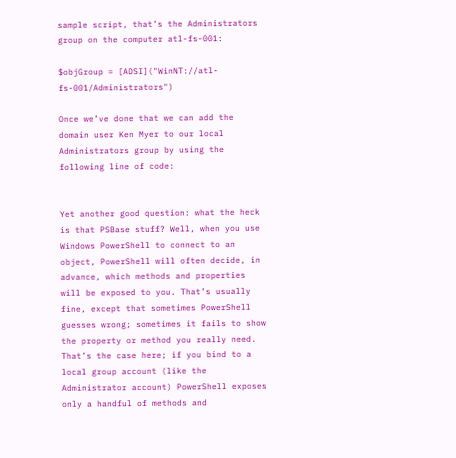sample script, that’s the Administrators group on the computer atl-fs-001:

$objGroup = [ADSI]("WinNT://atl-fs-001/Administrators")

Once we’ve done that we can add the domain user Ken Myer to our local Administrators group by using the following line of code:


Yet another good question: what the heck is that PSBase stuff? Well, when you use Windows PowerShell to connect to an object, PowerShell will often decide, in advance, which methods and properties will be exposed to you. That’s usually fine, except that sometimes PowerShell guesses wrong; sometimes it fails to show the property or method you really need. That’s the case here; if you bind to a local group account (like the Administrator account) PowerShell exposes only a handful of methods and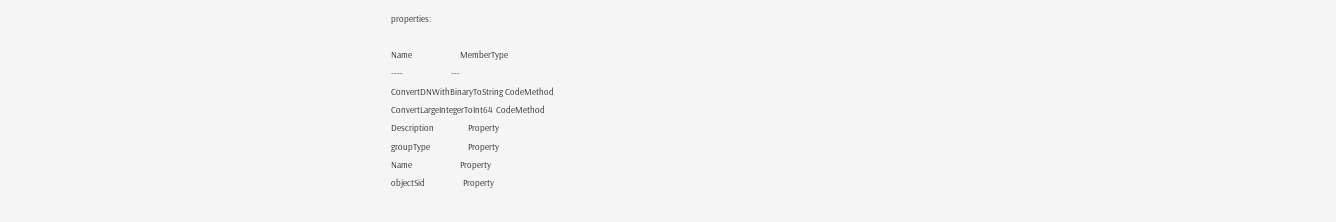properties:

Name                        MemberType
----                        ---
ConvertDNWithBinaryToString CodeMethod
ConvertLargeIntegerToInt64  CodeMethod
Description                 Property
groupType                   Property
Name                        Property
objectSid                   Property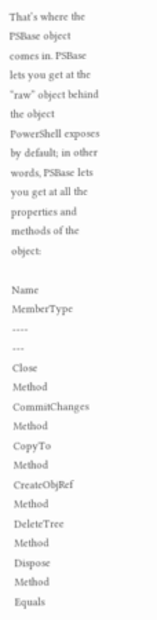That’s where the PSBase object comes in. PSBase lets you get at the “raw” object behind the object PowerShell exposes by default; in other words, PSBase lets you get at all the properties and methods of the object:

Name                      MemberType
----                      ---
Close                     Method
CommitChanges             Method
CopyTo                    Method
CreateObjRef              Method
DeleteTree                Method
Dispose                   Method
Equals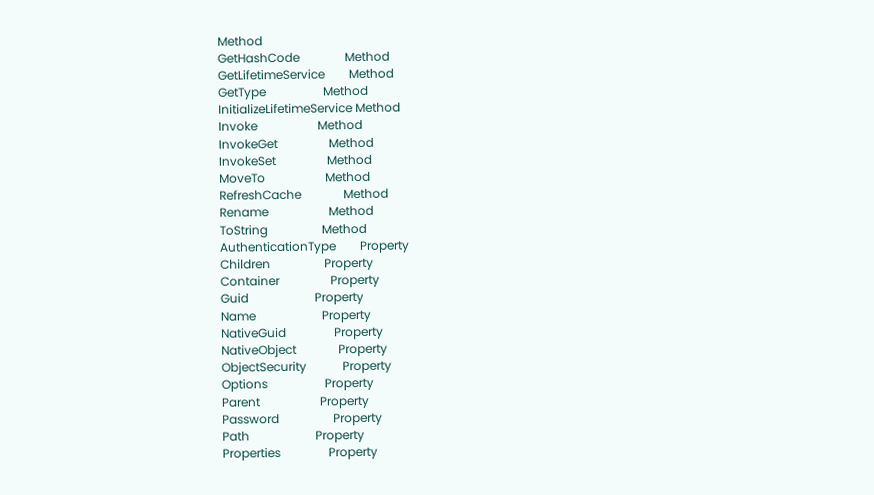Method
GetHashCode               Method
GetLifetimeService        Method
GetType                   Method
InitializeLifetimeService Method
Invoke                    Method
InvokeGet                 Method
InvokeSet                 Method
MoveTo                    Method
RefreshCache              Method
Rename                    Method
ToString                  Method
AuthenticationType        Property
Children                  Property
Container                 Property
Guid                      Property
Name                      Property
NativeGuid                Property
NativeObject              Property
ObjectSecurity            Property
Options                   Property
Parent                    Property
Password                  Property
Path                      Property
Properties                Property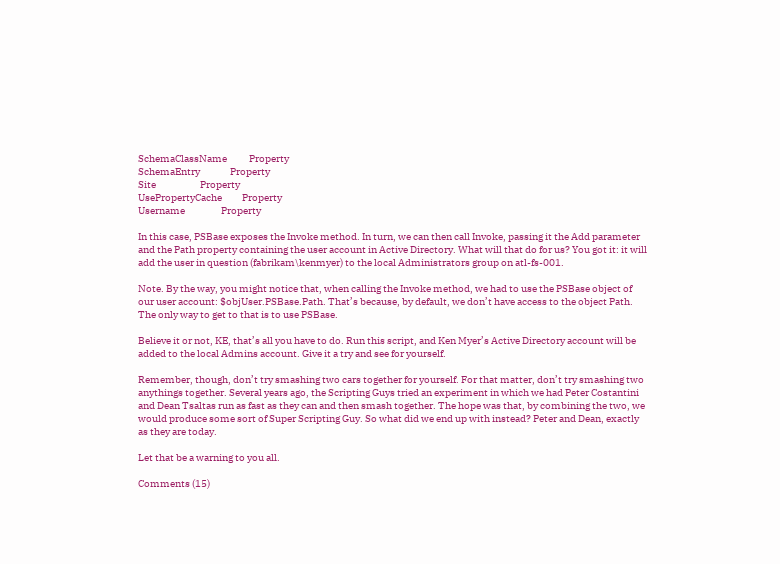SchemaClassName           Property
SchemaEntry               Property
Site                      Property
UsePropertyCache          Property
Username                  Property

In this case, PSBase exposes the Invoke method. In turn, we can then call Invoke, passing it the Add parameter and the Path property containing the user account in Active Directory. What will that do for us? You got it: it will add the user in question (fabrikam\kenmyer) to the local Administrators group on atl-fs-001.

Note. By the way, you might notice that, when calling the Invoke method, we had to use the PSBase object of our user account: $objUser.PSBase.Path. That’s because, by default, we don’t have access to the object Path. The only way to get to that is to use PSBase.

Believe it or not, KE, that’s all you have to do. Run this script, and Ken Myer’s Active Directory account will be added to the local Admins account. Give it a try and see for yourself.

Remember, though, don’t try smashing two cars together for yourself. For that matter, don’t try smashing two anythings together. Several years ago, the Scripting Guys tried an experiment in which we had Peter Costantini and Dean Tsaltas run as fast as they can and then smash together. The hope was that, by combining the two, we would produce some sort of Super Scripting Guy. So what did we end up with instead? Peter and Dean, exactly as they are today.

Let that be a warning to you all.

Comments (15)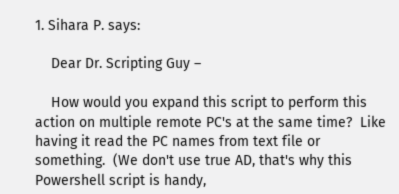1. Sihara P. says:

    Dear Dr. Scripting Guy –

    How would you expand this script to perform this action on multiple remote PC's at the same time?  Like having it read the PC names from text file or something.  (We don't use true AD, that's why this Powershell script is handy,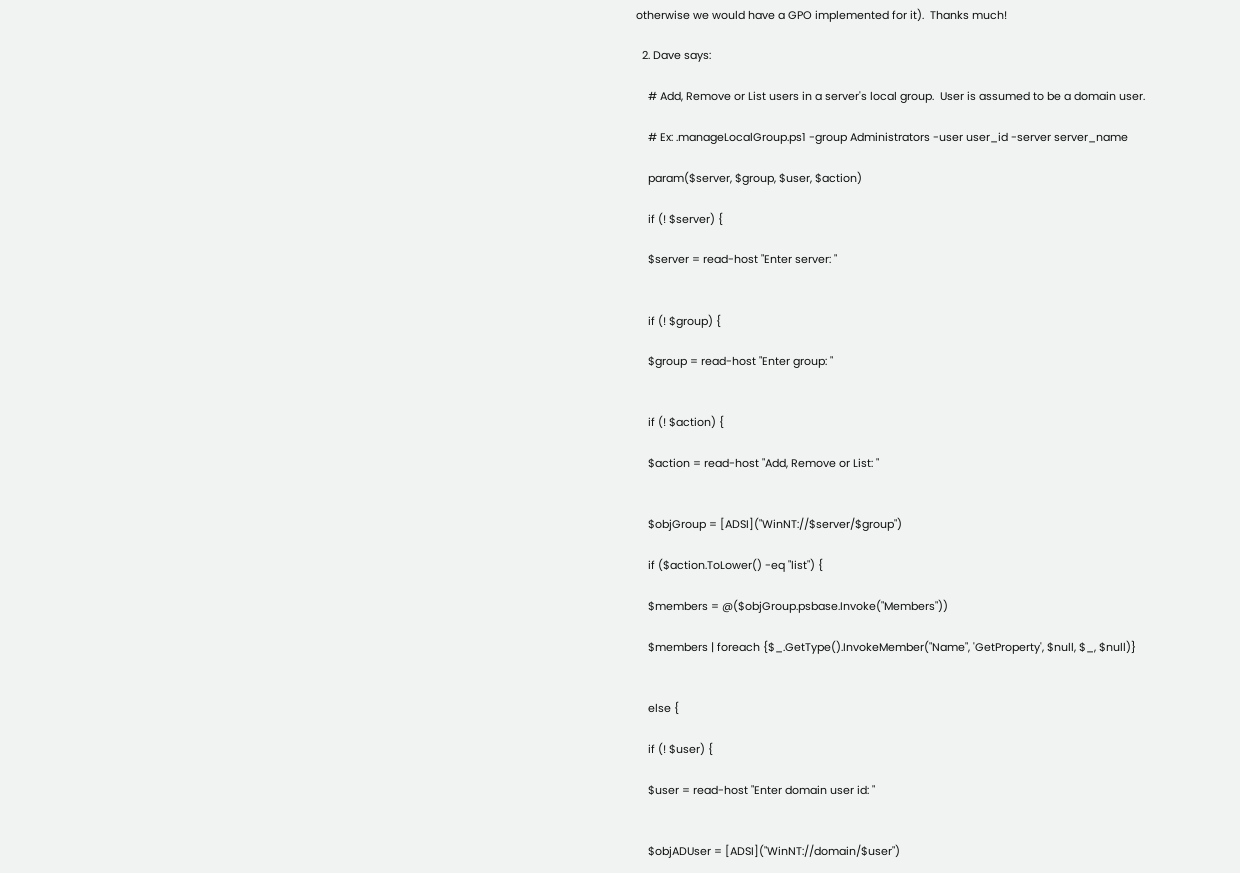otherwise we would have a GPO implemented for it).  Thanks much!

  2. Dave says:

    # Add, Remove or List users in a server's local group.  User is assumed to be a domain user.

    # Ex: .manageLocalGroup.ps1 -group Administrators -user user_id -server server_name

    param($server, $group, $user, $action)

    if (! $server) {

    $server = read-host "Enter server: "


    if (! $group) {

    $group = read-host "Enter group: "


    if (! $action) {

    $action = read-host "Add, Remove or List: "


    $objGroup = [ADSI]("WinNT://$server/$group")

    if ($action.ToLower() -eq "list") {

    $members = @($objGroup.psbase.Invoke("Members"))

    $members | foreach {$_.GetType().InvokeMember("Name", 'GetProperty', $null, $_, $null)}


    else {

    if (! $user) {

    $user = read-host "Enter domain user id: "


    $objADUser = [ADSI]("WinNT://domain/$user")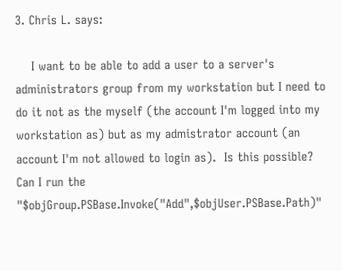3. Chris L. says:

    I want to be able to add a user to a server's administrators group from my workstation but I need to do it not as the myself (the account I'm logged into my workstation as) but as my admistrator account (an account I'm not allowed to login as).  Is this possible?  Can I run the "$objGroup.PSBase.Invoke("Add",$objUser.PSBase.Path)"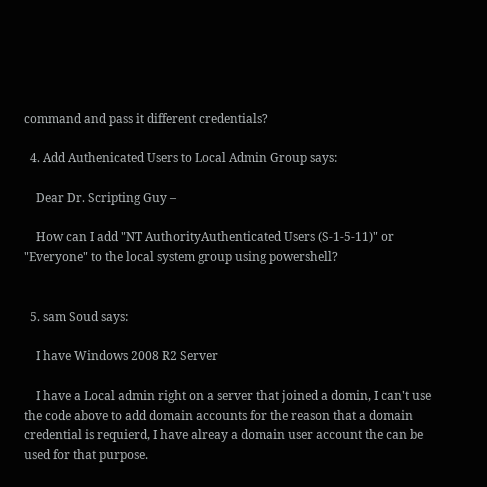command and pass it different credentials?

  4. Add Authenicated Users to Local Admin Group says:

    Dear Dr. Scripting Guy –

    How can I add "NT AuthorityAuthenticated Users (S-1-5-11)" or "Everyone" to the local system group using powershell?


  5. sam Soud says:

    I have Windows 2008 R2 Server

    I have a Local admin right on a server that joined a domin, I can't use the code above to add domain accounts for the reason that a domain credential is requierd, I have alreay a domain user account the can be used for that purpose.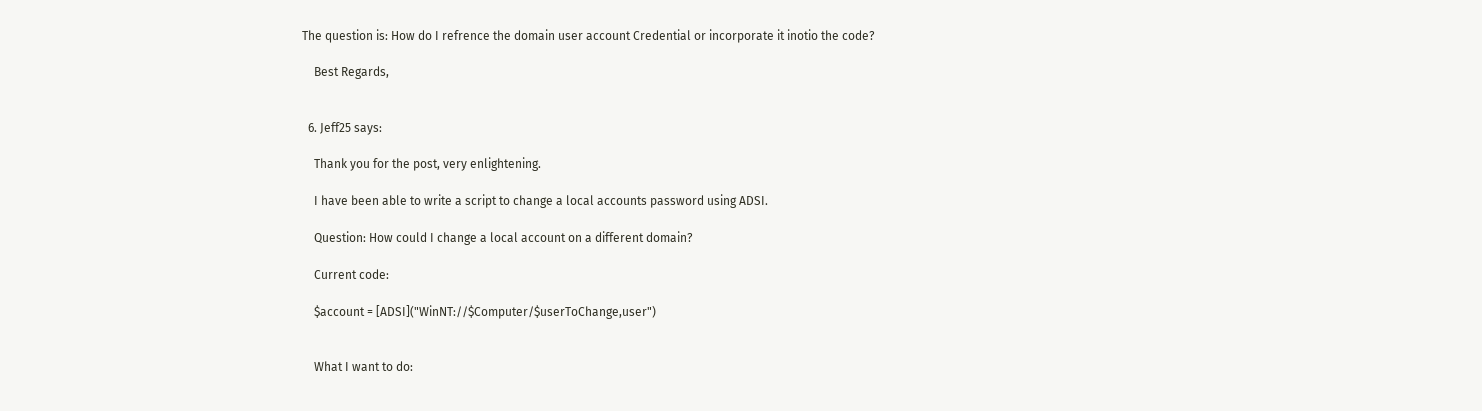The question is: How do I refrence the domain user account Credential or incorporate it inotio the code?

    Best Regards,


  6. Jeff25 says:

    Thank you for the post, very enlightening.

    I have been able to write a script to change a local accounts password using ADSI.

    Question: How could I change a local account on a different domain?

    Current code:

    $account = [ADSI]("WinNT://$Computer/$userToChange,user")


    What I want to do: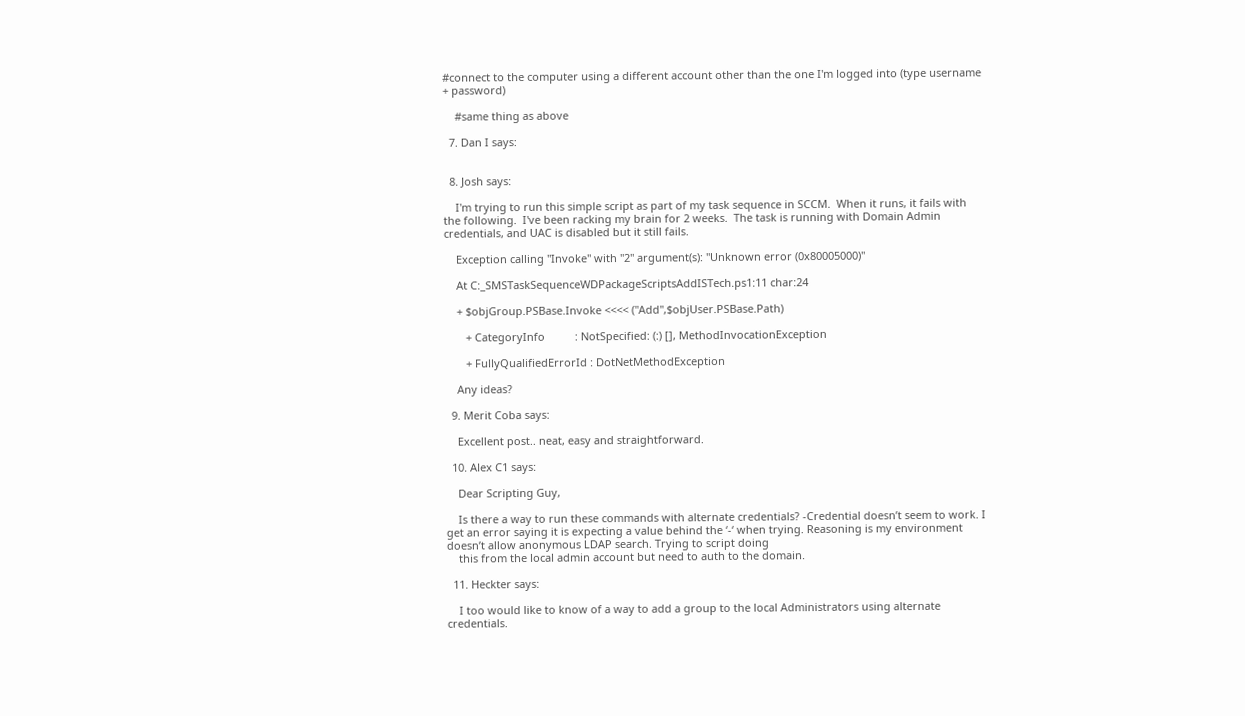#connect to the computer using a different account other than the one I'm logged into (type username + password)

    #same thing as above

  7. Dan I says:


  8. Josh says:

    I'm trying to run this simple script as part of my task sequence in SCCM.  When it runs, it fails with the following.  I've been racking my brain for 2 weeks.  The task is running with Domain Admin credentials, and UAC is disabled but it still fails.

    Exception calling "Invoke" with "2" argument(s): "Unknown error (0x80005000)"

    At C:_SMSTaskSequenceWDPackageScriptsAddISTech.ps1:11 char:24

    + $objGroup.PSBase.Invoke <<<< ("Add",$objUser.PSBase.Path)

       + CategoryInfo          : NotSpecified: (:) [], MethodInvocationException

       + FullyQualifiedErrorId : DotNetMethodException

    Any ideas?

  9. Merit Coba says:

    Excellent post.. neat, easy and straightforward.

  10. Alex C1 says:

    Dear Scripting Guy,

    Is there a way to run these commands with alternate credentials? -Credential doesn’t seem to work. I get an error saying it is expecting a value behind the ‘-‘ when trying. Reasoning is my environment doesn’t allow anonymous LDAP search. Trying to script doing
    this from the local admin account but need to auth to the domain.

  11. Heckter says:

    I too would like to know of a way to add a group to the local Administrators using alternate credentials.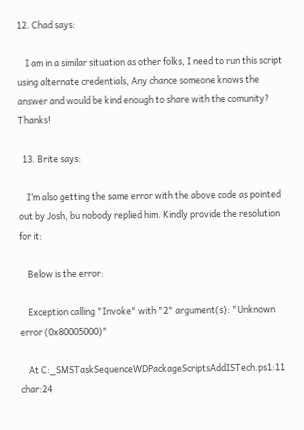12. Chad says:

    I am in a similar situation as other folks, I need to run this script using alternate credentials, Any chance someone knows the answer and would be kind enough to share with the comunity? Thanks!

  13. Brite says:

    I’m also getting the same error with the above code as pointed out by Josh, bu nobody replied him. Kindly provide the resolution for it:

    Below is the error:

    Exception calling "Invoke" with "2" argument(s): "Unknown error (0x80005000)"

    At C:_SMSTaskSequenceWDPackageScriptsAddISTech.ps1:11 char:24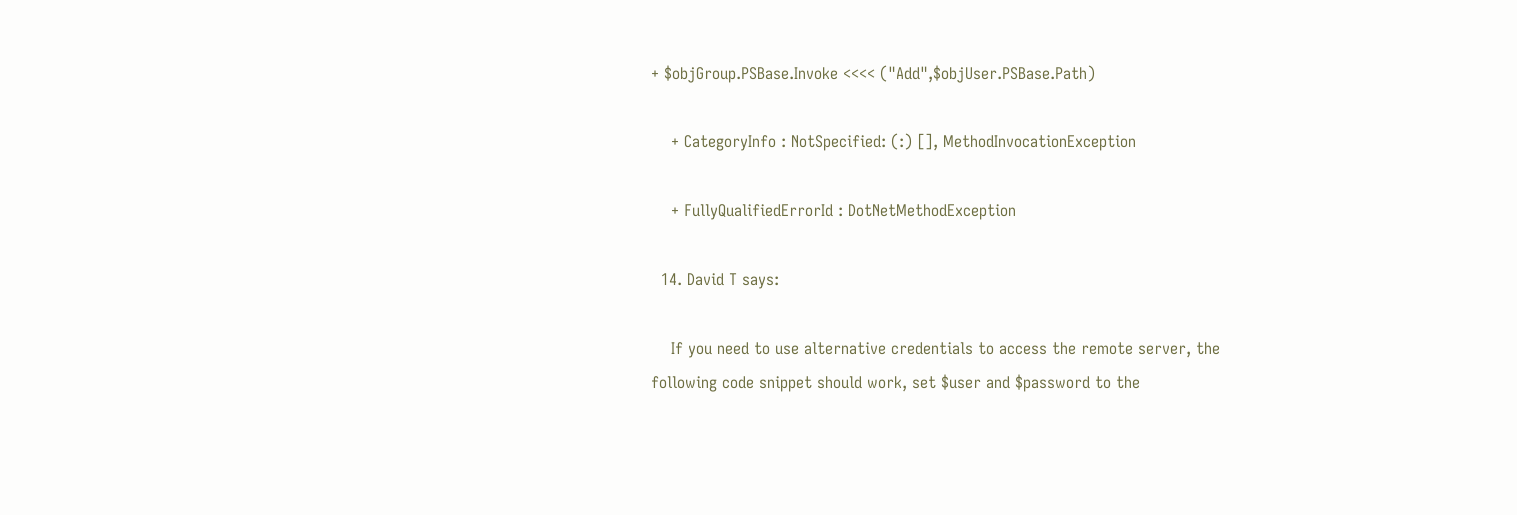+ $objGroup.PSBase.Invoke <<<< ("Add",$objUser.PSBase.Path)

    + CategoryInfo : NotSpecified: (:) [], MethodInvocationException

    + FullyQualifiedErrorId : DotNetMethodException

  14. David T says:

    If you need to use alternative credentials to access the remote server, the following code snippet should work, set $user and $password to the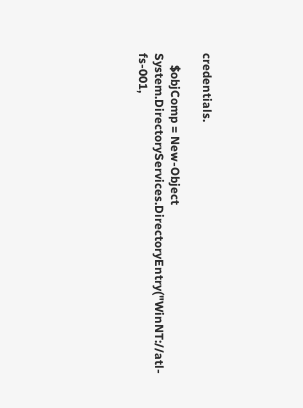credentials.

    $objComp = New-Object System.DirectoryServices.DirectoryEntry("WinNT://atl-fs-001,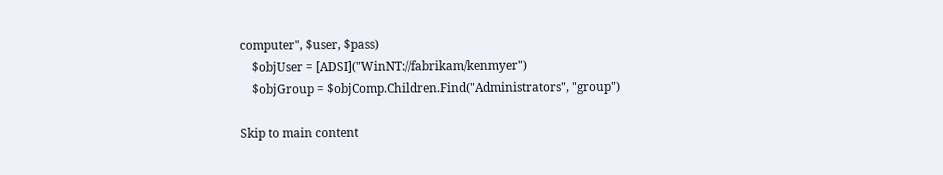computer", $user, $pass)
    $objUser = [ADSI]("WinNT://fabrikam/kenmyer")
    $objGroup = $objComp.Children.Find("Administrators", "group")

Skip to main content